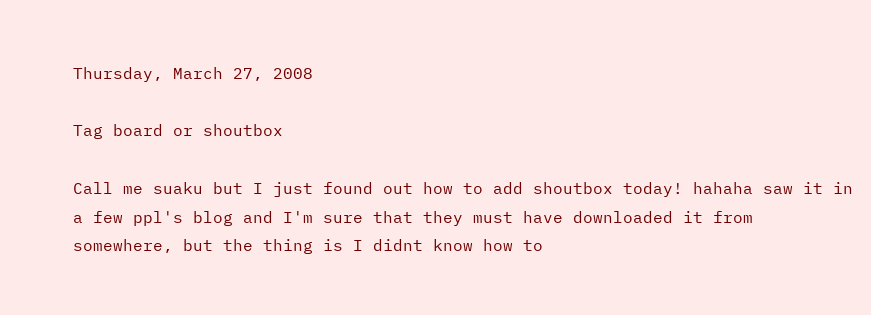Thursday, March 27, 2008

Tag board or shoutbox

Call me suaku but I just found out how to add shoutbox today! hahaha saw it in a few ppl's blog and I'm sure that they must have downloaded it from somewhere, but the thing is I didnt know how to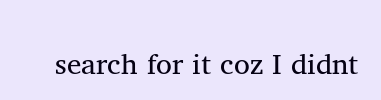search for it coz I didnt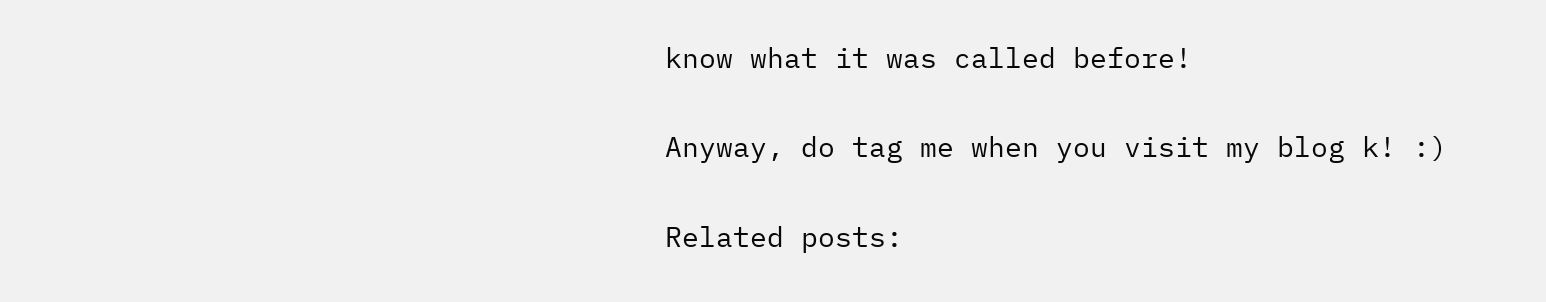know what it was called before!

Anyway, do tag me when you visit my blog k! :)

Related posts: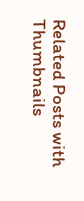Related Posts with Thumbnails